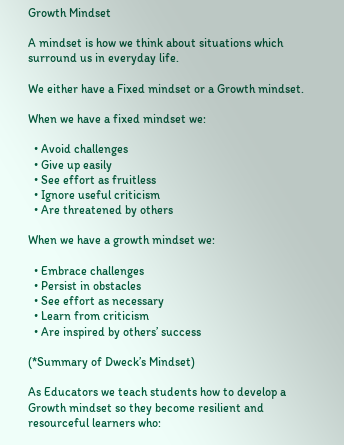Growth Mindset

A mindset is how we think about situations which surround us in everyday life.

We either have a Fixed mindset or a Growth mindset.

When we have a fixed mindset we:

  • Avoid challenges
  • Give up easily
  • See effort as fruitless
  • Ignore useful criticism
  • Are threatened by others

When we have a growth mindset we:

  • Embrace challenges
  • Persist in obstacles
  • See effort as necessary
  • Learn from criticism
  • Are inspired by others’ success

(*Summary of Dweck’s Mindset)

As Educators we teach students how to develop a Growth mindset so they become resilient and resourceful learners who: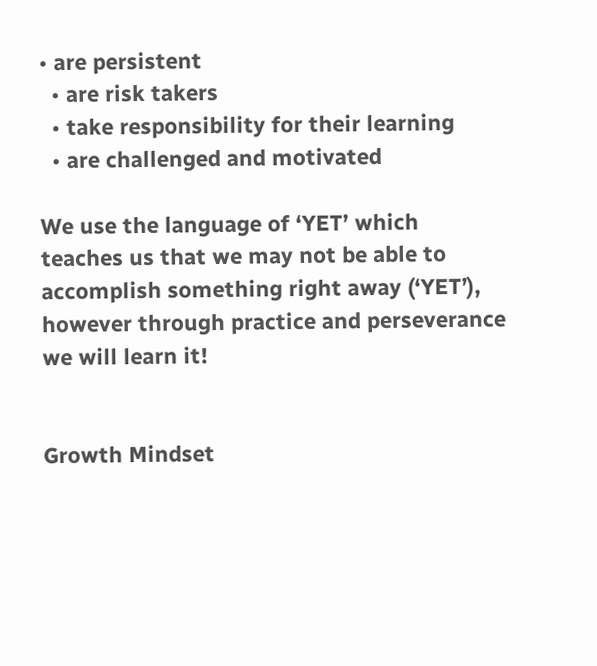• are persistent
  • are risk takers
  • take responsibility for their learning
  • are challenged and motivated

We use the language of ‘YET’ which teaches us that we may not be able to accomplish something right away (‘YET’), however through practice and perseverance we will learn it!


Growth Mindset